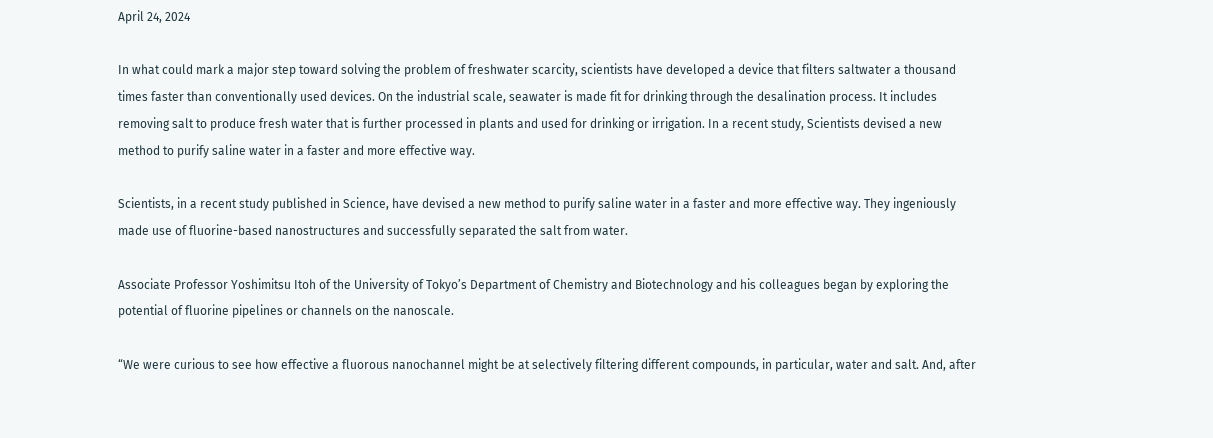April 24, 2024

In what could mark a major step toward solving the problem of freshwater scarcity, scientists have developed a device that filters saltwater a thousand times faster than conventionally used devices. On the industrial scale, seawater is made fit for drinking through the desalination process. It includes removing salt to produce fresh water that is further processed in plants and used for drinking or irrigation. In a recent study, Scientists devised a new method to purify saline water in a faster and more effective way.

Scientists, in a recent study published in Science, have devised a new method to purify saline water in a faster and more effective way. They ingeniously made use of fluorine-based nanostructures and successfully separated the salt from water.

Associate Professor Yoshimitsu Itoh of the University of Tokyo’s Department of Chemistry and Biotechnology and his colleagues began by exploring the potential of fluorine pipelines or channels on the nanoscale.

“We were curious to see how effective a fluorous nanochannel might be at selectively filtering different compounds, in particular, water and salt. And, after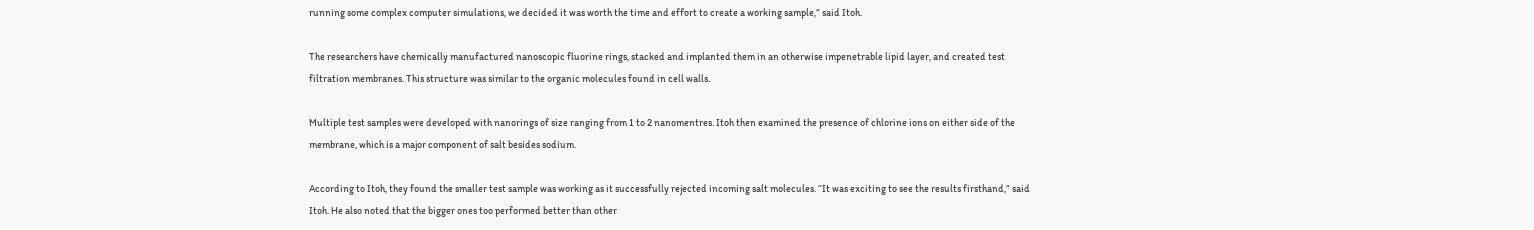running some complex computer simulations, we decided it was worth the time and effort to create a working sample,” said Itoh.

The researchers have chemically manufactured nanoscopic fluorine rings, stacked and implanted them in an otherwise impenetrable lipid layer, and created test filtration membranes. This structure was similar to the organic molecules found in cell walls.

Multiple test samples were developed with nanorings of size ranging from 1 to 2 nanomentres. Itoh then examined the presence of chlorine ions on either side of the membrane, which is a major component of salt besides sodium.

According to Itoh, they found the smaller test sample was working as it successfully rejected incoming salt molecules. “It was exciting to see the results firsthand,” said Itoh. He also noted that the bigger ones too performed better than other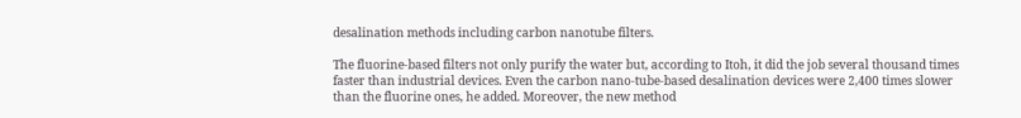desalination methods including carbon nanotube filters.

The fluorine-based filters not only purify the water but, according to Itoh, it did the job several thousand times faster than industrial devices. Even the carbon nano-tube-based desalination devices were 2,400 times slower than the fluorine ones, he added. Moreover, the new method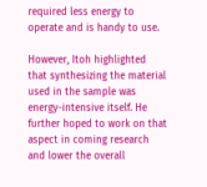required less energy to operate and is handy to use.

However, Itoh highlighted that synthesizing the material used in the sample was energy-intensive itself. He further hoped to work on that aspect in coming research and lower the overall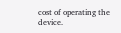cost of operating the device.